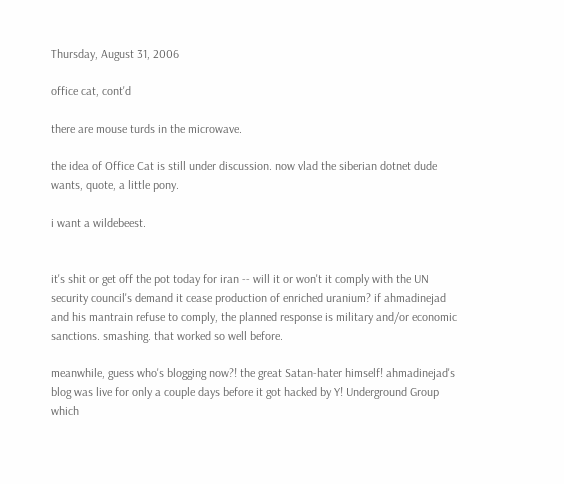Thursday, August 31, 2006

office cat, cont'd

there are mouse turds in the microwave.

the idea of Office Cat is still under discussion. now vlad the siberian dotnet dude wants, quote, a little pony.

i want a wildebeest.


it's shit or get off the pot today for iran -- will it or won't it comply with the UN security council's demand it cease production of enriched uranium? if ahmadinejad and his mantrain refuse to comply, the planned response is military and/or economic sanctions. smashing. that worked so well before.

meanwhile, guess who's blogging now?! the great Satan-hater himself! ahmadinejad's blog was live for only a couple days before it got hacked by Y! Underground Group which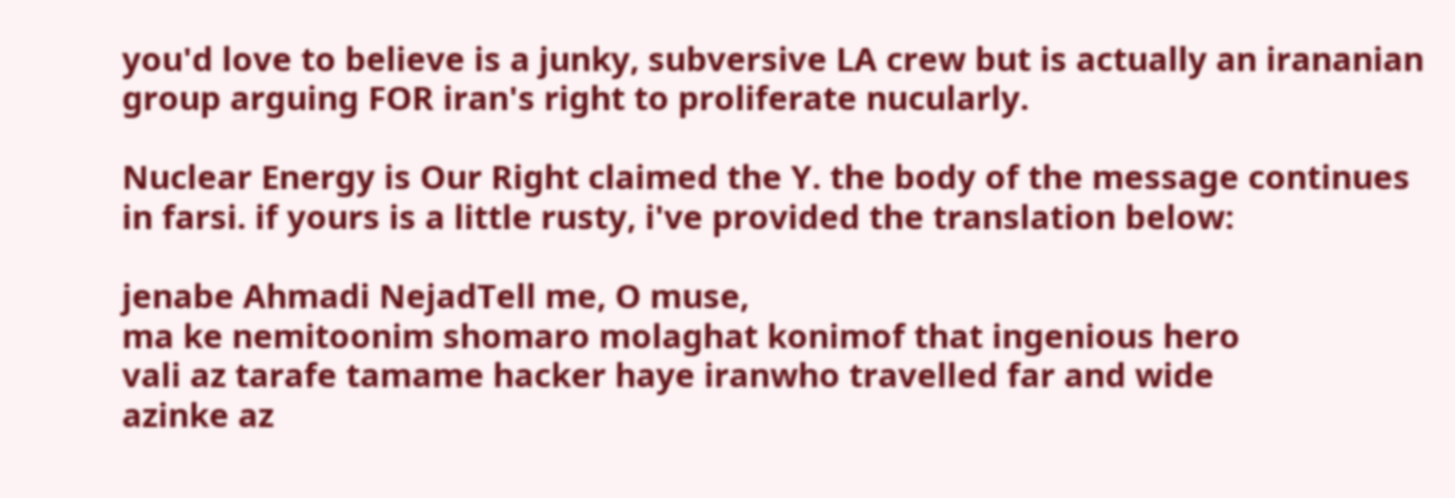you'd love to believe is a junky, subversive LA crew but is actually an irananian group arguing FOR iran's right to proliferate nucularly.

Nuclear Energy is Our Right claimed the Y. the body of the message continues in farsi. if yours is a little rusty, i've provided the translation below:

jenabe Ahmadi NejadTell me, O muse,
ma ke nemitoonim shomaro molaghat konimof that ingenious hero
vali az tarafe tamame hacker haye iranwho travelled far and wide
azinke az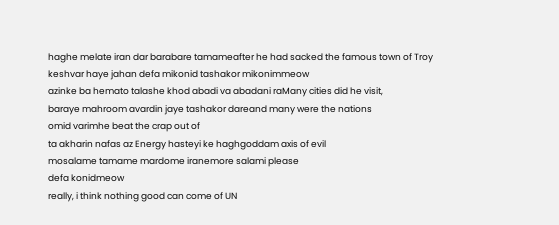haghe melate iran dar barabare tamameafter he had sacked the famous town of Troy
keshvar haye jahan defa mikonid tashakor mikonimmeow
azinke ba hemato talashe khod abadi va abadani raMany cities did he visit,
baraye mahroom avardin jaye tashakor dareand many were the nations
omid varimhe beat the crap out of
ta akharin nafas az Energy hasteyi ke haghgoddam axis of evil
mosalame tamame mardome iranemore salami please
defa konidmeow
really, i think nothing good can come of UN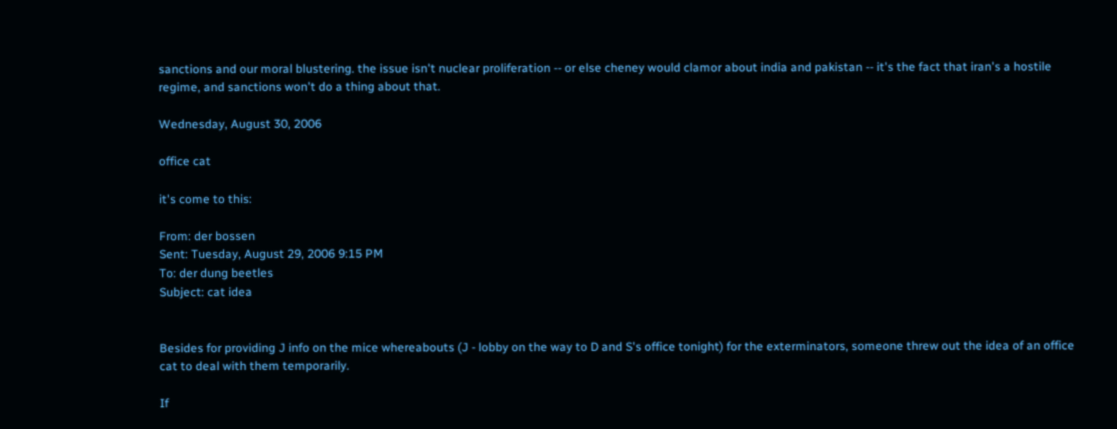sanctions and our moral blustering. the issue isn't nuclear proliferation -- or else cheney would clamor about india and pakistan -- it's the fact that iran's a hostile regime, and sanctions won't do a thing about that.

Wednesday, August 30, 2006

office cat

it's come to this:

From: der bossen
Sent: Tuesday, August 29, 2006 9:15 PM
To: der dung beetles
Subject: cat idea


Besides for providing J info on the mice whereabouts (J - lobby on the way to D and S's office tonight) for the exterminators, someone threw out the idea of an office cat to deal with them temporarily.

If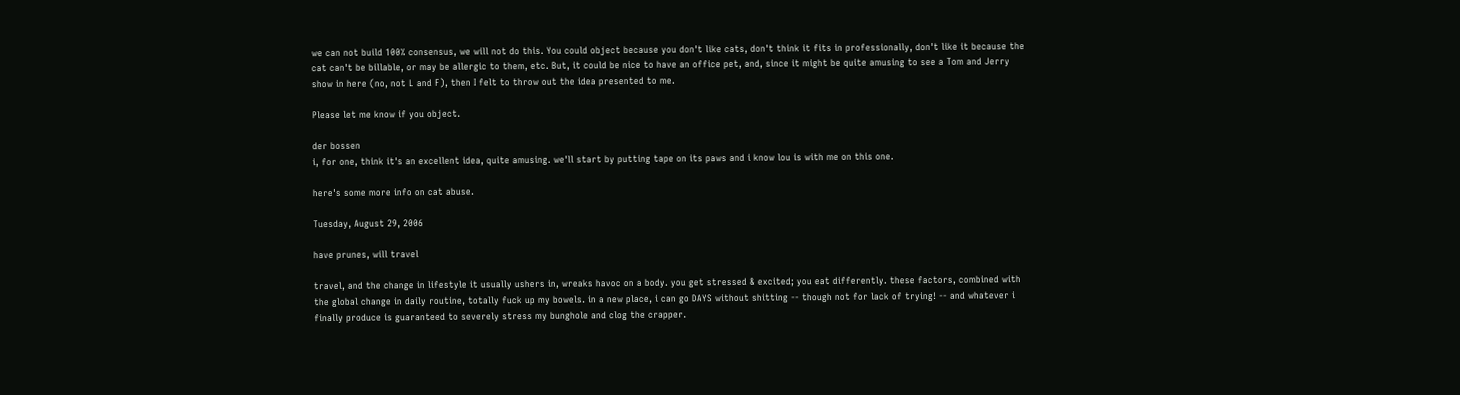we can not build 100% consensus, we will not do this. You could object because you don't like cats, don't think it fits in professionally, don't like it because the cat can't be billable, or may be allergic to them, etc. But, it could be nice to have an office pet, and, since it might be quite amusing to see a Tom and Jerry show in here (no, not L and F), then I felt to throw out the idea presented to me.

Please let me know if you object.

der bossen
i, for one, think it's an excellent idea, quite amusing. we'll start by putting tape on its paws and i know lou is with me on this one.

here's some more info on cat abuse.

Tuesday, August 29, 2006

have prunes, will travel

travel, and the change in lifestyle it usually ushers in, wreaks havoc on a body. you get stressed & excited; you eat differently. these factors, combined with the global change in daily routine, totally fuck up my bowels. in a new place, i can go DAYS without shitting -- though not for lack of trying! -- and whatever i finally produce is guaranteed to severely stress my bunghole and clog the crapper.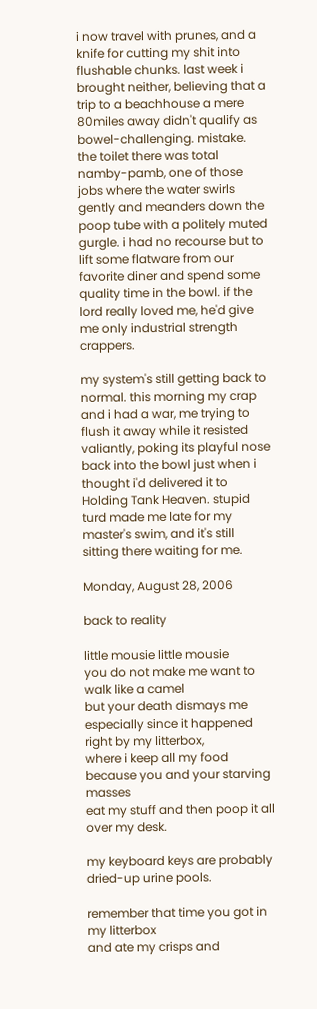i now travel with prunes, and a knife for cutting my shit into flushable chunks. last week i brought neither, believing that a trip to a beachhouse a mere 80miles away didn't qualify as bowel-challenging. mistake. the toilet there was total namby-pamb, one of those jobs where the water swirls gently and meanders down the poop tube with a politely muted gurgle. i had no recourse but to lift some flatware from our favorite diner and spend some quality time in the bowl. if the lord really loved me, he'd give me only industrial strength crappers.

my system's still getting back to normal. this morning my crap and i had a war, me trying to flush it away while it resisted valiantly, poking its playful nose back into the bowl just when i thought i'd delivered it to Holding Tank Heaven. stupid turd made me late for my master's swim, and it's still sitting there waiting for me.

Monday, August 28, 2006

back to reality

little mousie little mousie
you do not make me want to walk like a camel
but your death dismays me
especially since it happened right by my litterbox,
where i keep all my food
because you and your starving masses
eat my stuff and then poop it all over my desk.

my keyboard keys are probably dried-up urine pools.

remember that time you got in my litterbox
and ate my crisps and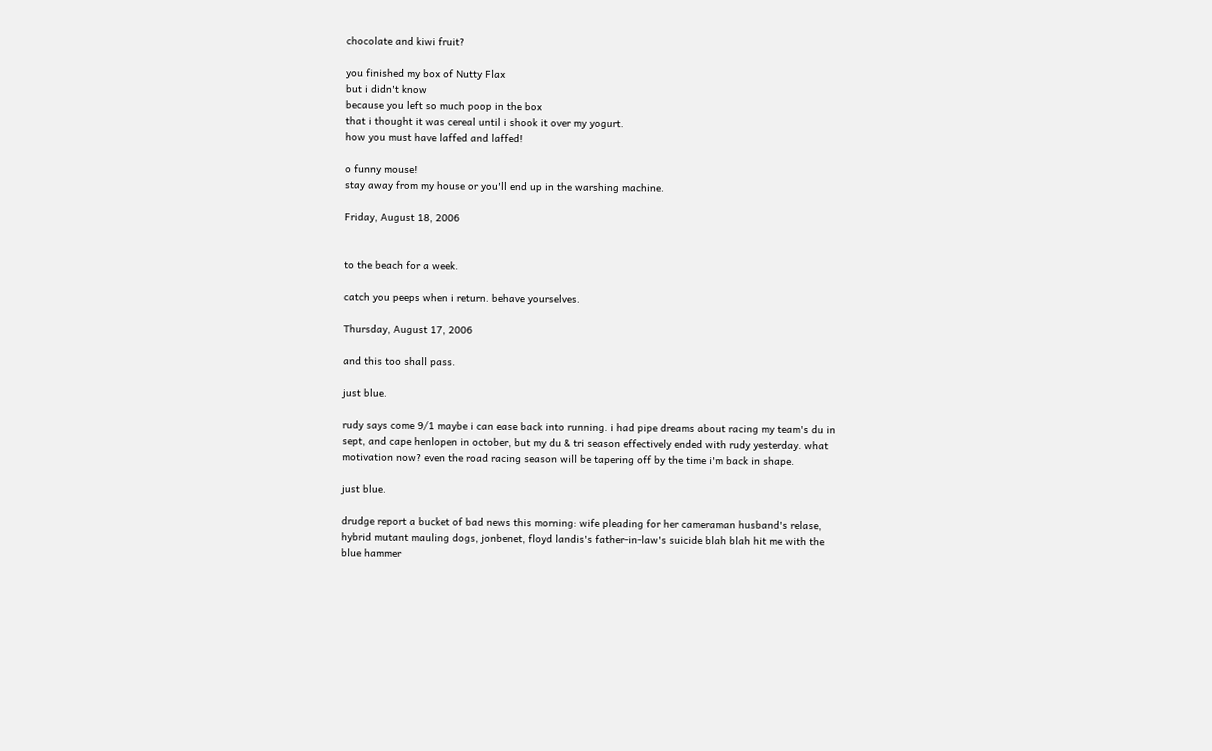chocolate and kiwi fruit?

you finished my box of Nutty Flax
but i didn't know
because you left so much poop in the box
that i thought it was cereal until i shook it over my yogurt.
how you must have laffed and laffed!

o funny mouse!
stay away from my house or you'll end up in the warshing machine.

Friday, August 18, 2006


to the beach for a week.

catch you peeps when i return. behave yourselves.

Thursday, August 17, 2006

and this too shall pass.

just blue.

rudy says come 9/1 maybe i can ease back into running. i had pipe dreams about racing my team's du in sept, and cape henlopen in october, but my du & tri season effectively ended with rudy yesterday. what motivation now? even the road racing season will be tapering off by the time i'm back in shape.

just blue.

drudge report a bucket of bad news this morning: wife pleading for her cameraman husband's relase, hybrid mutant mauling dogs, jonbenet, floyd landis's father-in-law's suicide blah blah hit me with the blue hammer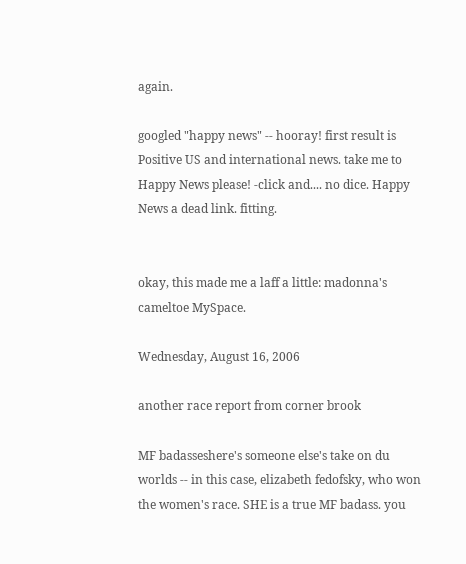again.

googled "happy news" -- hooray! first result is Positive US and international news. take me to Happy News please! -click and.... no dice. Happy News a dead link. fitting.


okay, this made me a laff a little: madonna's cameltoe MySpace.

Wednesday, August 16, 2006

another race report from corner brook

MF badasseshere's someone else's take on du worlds -- in this case, elizabeth fedofsky, who won the women's race. SHE is a true MF badass. you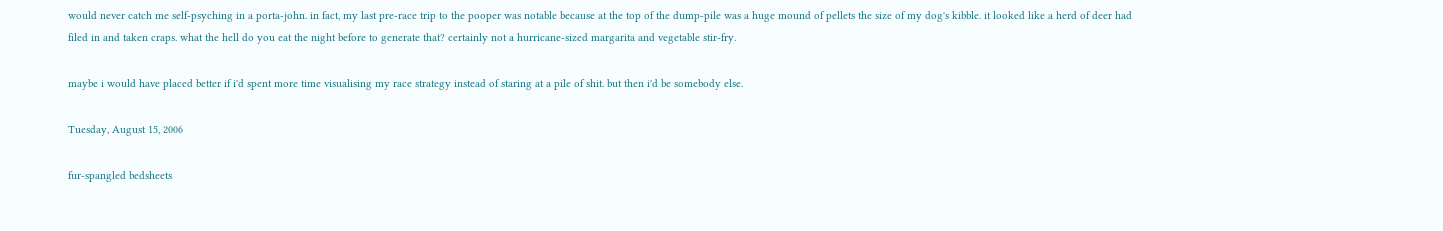would never catch me self-psyching in a porta-john. in fact, my last pre-race trip to the pooper was notable because at the top of the dump-pile was a huge mound of pellets the size of my dog's kibble. it looked like a herd of deer had filed in and taken craps. what the hell do you eat the night before to generate that? certainly not a hurricane-sized margarita and vegetable stir-fry.

maybe i would have placed better if i'd spent more time visualising my race strategy instead of staring at a pile of shit. but then i'd be somebody else.

Tuesday, August 15, 2006

fur-spangled bedsheets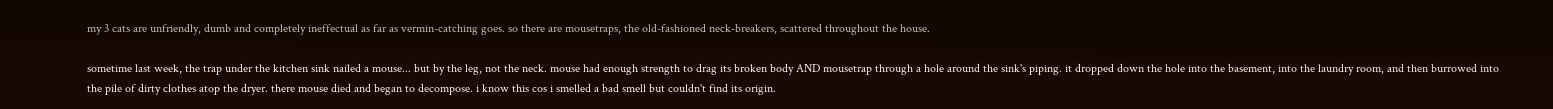my 3 cats are unfriendly, dumb and completely ineffectual as far as vermin-catching goes. so there are mousetraps, the old-fashioned neck-breakers, scattered throughout the house.

sometime last week, the trap under the kitchen sink nailed a mouse... but by the leg, not the neck. mouse had enough strength to drag its broken body AND mousetrap through a hole around the sink's piping. it dropped down the hole into the basement, into the laundry room, and then burrowed into the pile of dirty clothes atop the dryer. there mouse died and began to decompose. i know this cos i smelled a bad smell but couldn't find its origin.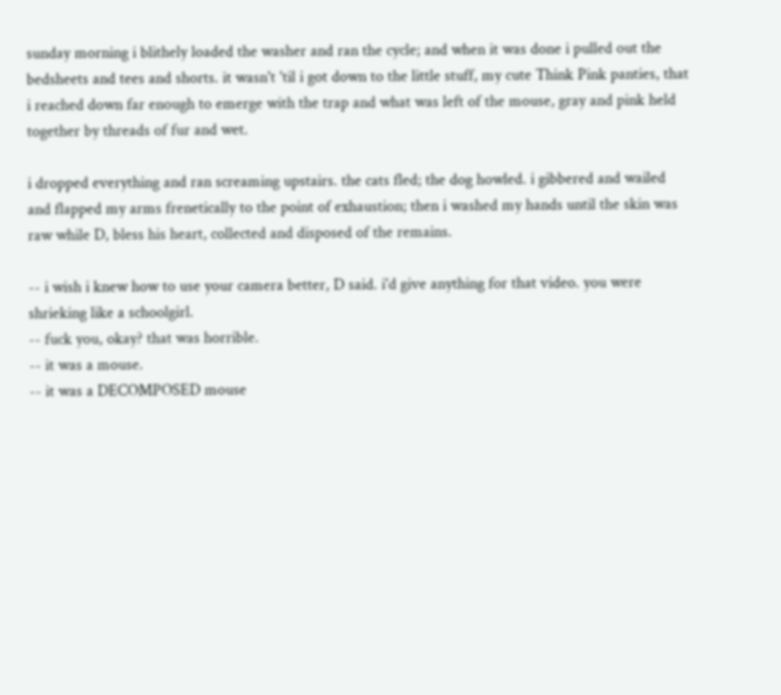sunday morning i blithely loaded the washer and ran the cycle; and when it was done i pulled out the bedsheets and tees and shorts. it wasn't 'til i got down to the little stuff, my cute Think Pink panties, that i reached down far enough to emerge with the trap and what was left of the mouse, gray and pink held together by threads of fur and wet.

i dropped everything and ran screaming upstairs. the cats fled; the dog howled. i gibbered and wailed and flapped my arms frenetically to the point of exhaustion; then i washed my hands until the skin was raw while D, bless his heart, collected and disposed of the remains.

-- i wish i knew how to use your camera better, D said. i'd give anything for that video. you were shrieking like a schoolgirl.
-- fuck you, okay? that was horrible.
-- it was a mouse.
-- it was a DECOMPOSED mouse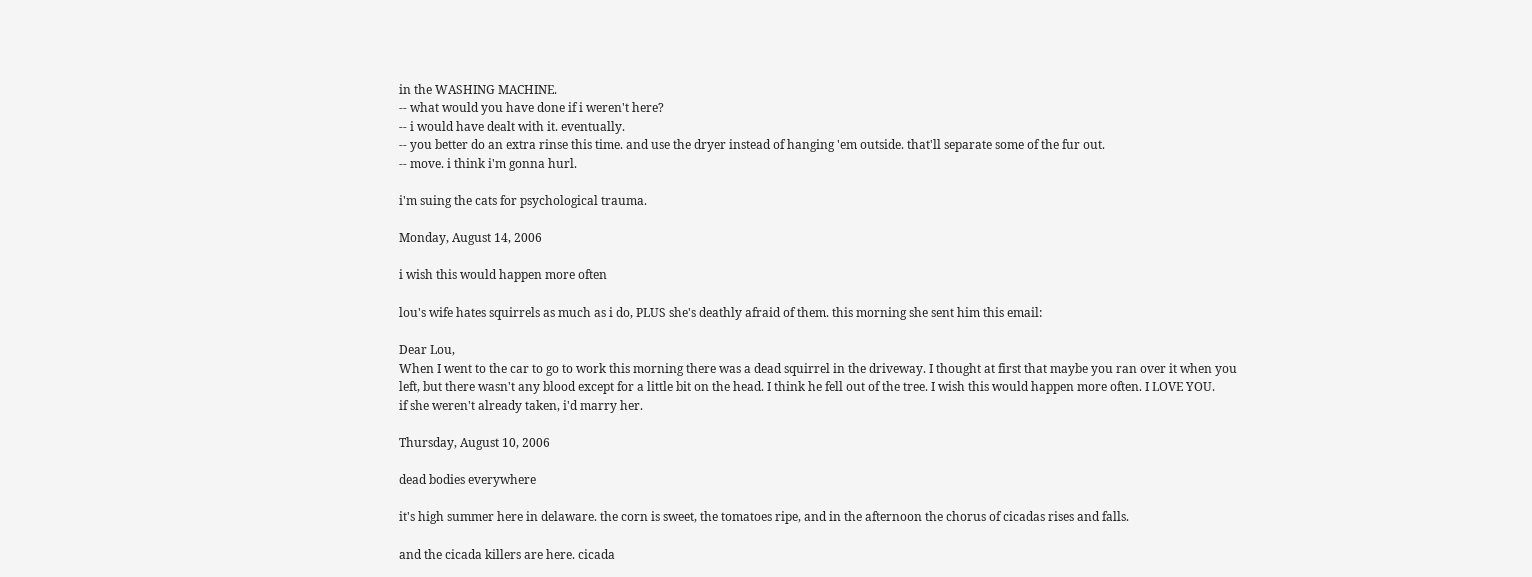in the WASHING MACHINE.
-- what would you have done if i weren't here?
-- i would have dealt with it. eventually.
-- you better do an extra rinse this time. and use the dryer instead of hanging 'em outside. that'll separate some of the fur out.
-- move. i think i'm gonna hurl.

i'm suing the cats for psychological trauma.

Monday, August 14, 2006

i wish this would happen more often

lou's wife hates squirrels as much as i do, PLUS she's deathly afraid of them. this morning she sent him this email:

Dear Lou,
When I went to the car to go to work this morning there was a dead squirrel in the driveway. I thought at first that maybe you ran over it when you left, but there wasn't any blood except for a little bit on the head. I think he fell out of the tree. I wish this would happen more often. I LOVE YOU.
if she weren't already taken, i'd marry her.

Thursday, August 10, 2006

dead bodies everywhere

it's high summer here in delaware. the corn is sweet, the tomatoes ripe, and in the afternoon the chorus of cicadas rises and falls.

and the cicada killers are here. cicada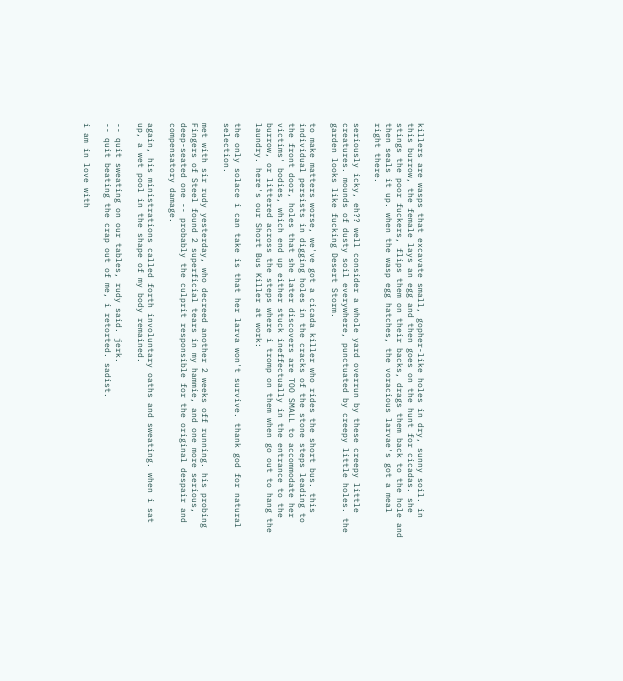killers are wasps that excavate small, gopher-like holes in dry, sunny soil. in this burrow, the female lays an egg and then goes on the hunt for cicadas. she stings the poor fuckers, flips them on their backs, drags them back to the hole and then seals it up. when the wasp egg hatches, the voracious larvae's got a meal right there.

seriously icky, eh?? well consider a whole yard overrun by these creepy little creatures. mounds of dusty soil everywhere, punctuated by creepy little holes. the garden looks like fucking Desert Storm.

to make matters worse, we've got a cicada killer who rides the short bus. this individual persists in digging holes in the cracks of the stone steps leading to the front door, holes that she later discovers are TOO SMALL to accommodate her victims' bodies, which end up either stuck ineffectually in the entrance to the burrow, or littered across the steps where i tromp on them when go out to hang the laundry. here's our Short Bus Killer at work:

the only solace i can take is that her larva won't survive. thank god for natural selection.

met with sir rudy yesterday, who decreed another 2 weeks off running. his probing Fingers of Steel found 2 superficial tears in my hammie, and one more serious, deep-seated one -- probably the culprit responsible for the original despair and compensatory damage.

again, his ministrations called forth involuntary oaths and sweating. when i sat up, a wet pool in the shape of my body remained.

-- quit sweating on our tables, rudy said. jerk.
-- quit beating the crap out of me, i retorted. sadist.

i am in love with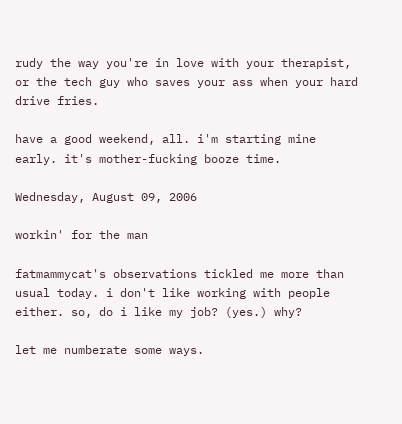rudy the way you're in love with your therapist, or the tech guy who saves your ass when your hard drive fries.

have a good weekend, all. i'm starting mine early. it's mother-fucking booze time.

Wednesday, August 09, 2006

workin' for the man

fatmammycat's observations tickled me more than usual today. i don't like working with people either. so, do i like my job? (yes.) why?

let me numberate some ways.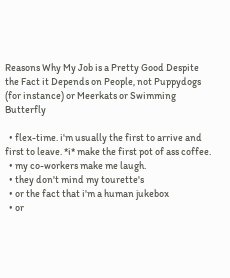Reasons Why My Job is a Pretty Good Despite the Fact it Depends on People, not Puppydogs (for instance) or Meerkats or Swimming Butterfly

  • flex-time. i'm usually the first to arrive and first to leave. *i* make the first pot of ass coffee.
  • my co-workers make me laugh.
  • they don't mind my tourette's
  • or the fact that i'm a human jukebox
  • or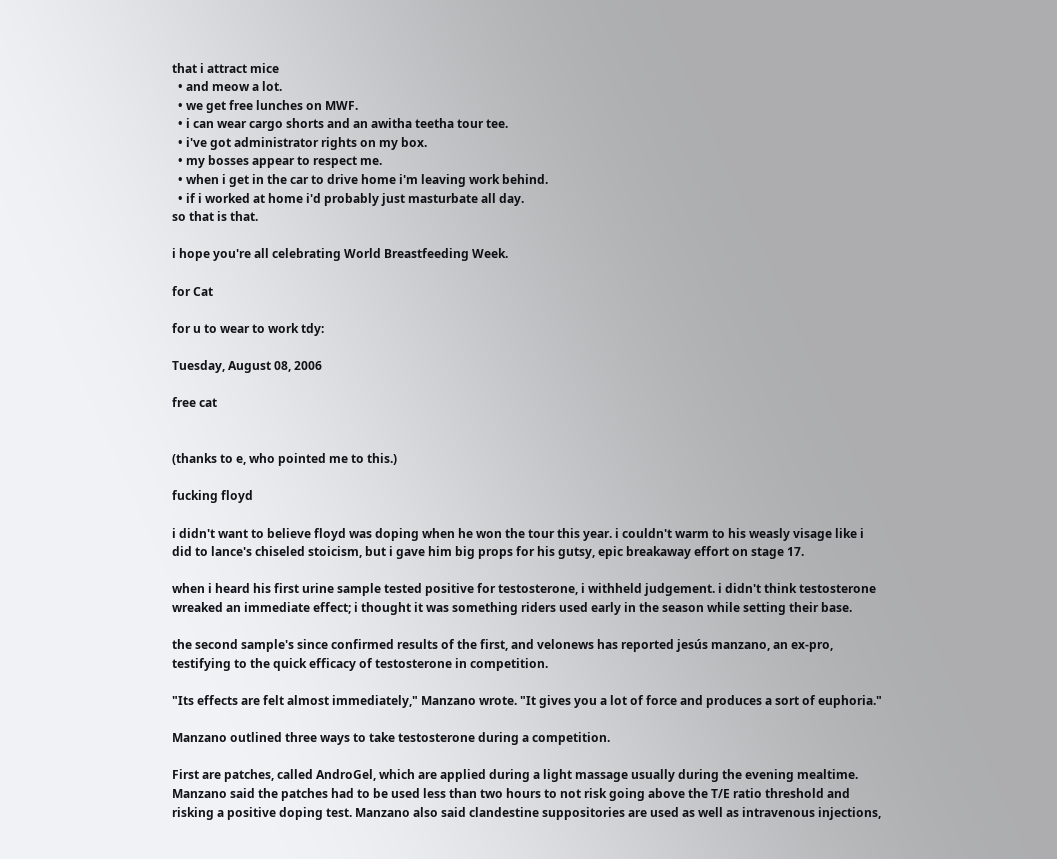that i attract mice
  • and meow a lot.
  • we get free lunches on MWF.
  • i can wear cargo shorts and an awitha teetha tour tee.
  • i've got administrator rights on my box.
  • my bosses appear to respect me.
  • when i get in the car to drive home i'm leaving work behind.
  • if i worked at home i'd probably just masturbate all day.
so that is that.

i hope you're all celebrating World Breastfeeding Week.

for Cat

for u to wear to work tdy:

Tuesday, August 08, 2006

free cat


(thanks to e, who pointed me to this.)

fucking floyd

i didn't want to believe floyd was doping when he won the tour this year. i couldn't warm to his weasly visage like i did to lance's chiseled stoicism, but i gave him big props for his gutsy, epic breakaway effort on stage 17.

when i heard his first urine sample tested positive for testosterone, i withheld judgement. i didn't think testosterone wreaked an immediate effect; i thought it was something riders used early in the season while setting their base.

the second sample's since confirmed results of the first, and velonews has reported jesús manzano, an ex-pro, testifying to the quick efficacy of testosterone in competition.

"Its effects are felt almost immediately," Manzano wrote. "It gives you a lot of force and produces a sort of euphoria."

Manzano outlined three ways to take testosterone during a competition.

First are patches, called AndroGel, which are applied during a light massage usually during the evening mealtime. Manzano said the patches had to be used less than two hours to not risk going above the T/E ratio threshold and risking a positive doping test. Manzano also said clandestine suppositories are used as well as intravenous injections,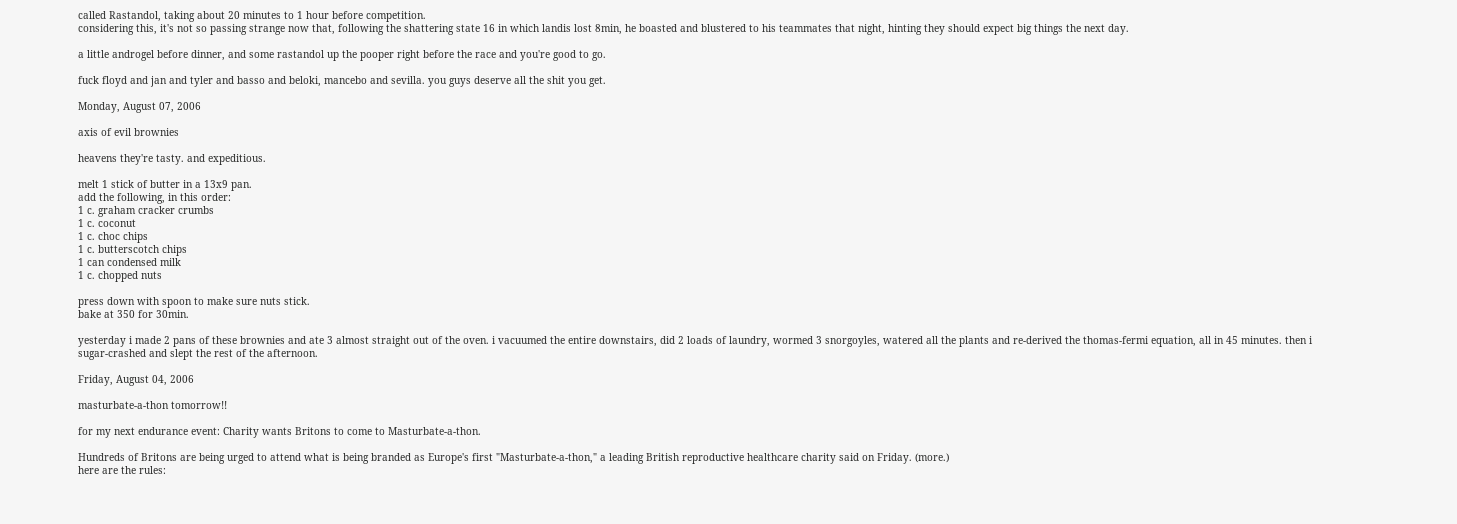called Rastandol, taking about 20 minutes to 1 hour before competition.
considering this, it's not so passing strange now that, following the shattering state 16 in which landis lost 8min, he boasted and blustered to his teammates that night, hinting they should expect big things the next day.

a little androgel before dinner, and some rastandol up the pooper right before the race and you're good to go.

fuck floyd and jan and tyler and basso and beloki, mancebo and sevilla. you guys deserve all the shit you get.

Monday, August 07, 2006

axis of evil brownies

heavens they're tasty. and expeditious.

melt 1 stick of butter in a 13x9 pan.
add the following, in this order:
1 c. graham cracker crumbs
1 c. coconut
1 c. choc chips
1 c. butterscotch chips
1 can condensed milk
1 c. chopped nuts

press down with spoon to make sure nuts stick.
bake at 350 for 30min.

yesterday i made 2 pans of these brownies and ate 3 almost straight out of the oven. i vacuumed the entire downstairs, did 2 loads of laundry, wormed 3 snorgoyles, watered all the plants and re-derived the thomas-fermi equation, all in 45 minutes. then i sugar-crashed and slept the rest of the afternoon.

Friday, August 04, 2006

masturbate-a-thon tomorrow!!

for my next endurance event: Charity wants Britons to come to Masturbate-a-thon.

Hundreds of Britons are being urged to attend what is being branded as Europe's first "Masturbate-a-thon," a leading British reproductive healthcare charity said on Friday. (more.)
here are the rules: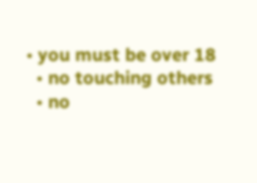• you must be over 18
  • no touching others
  • no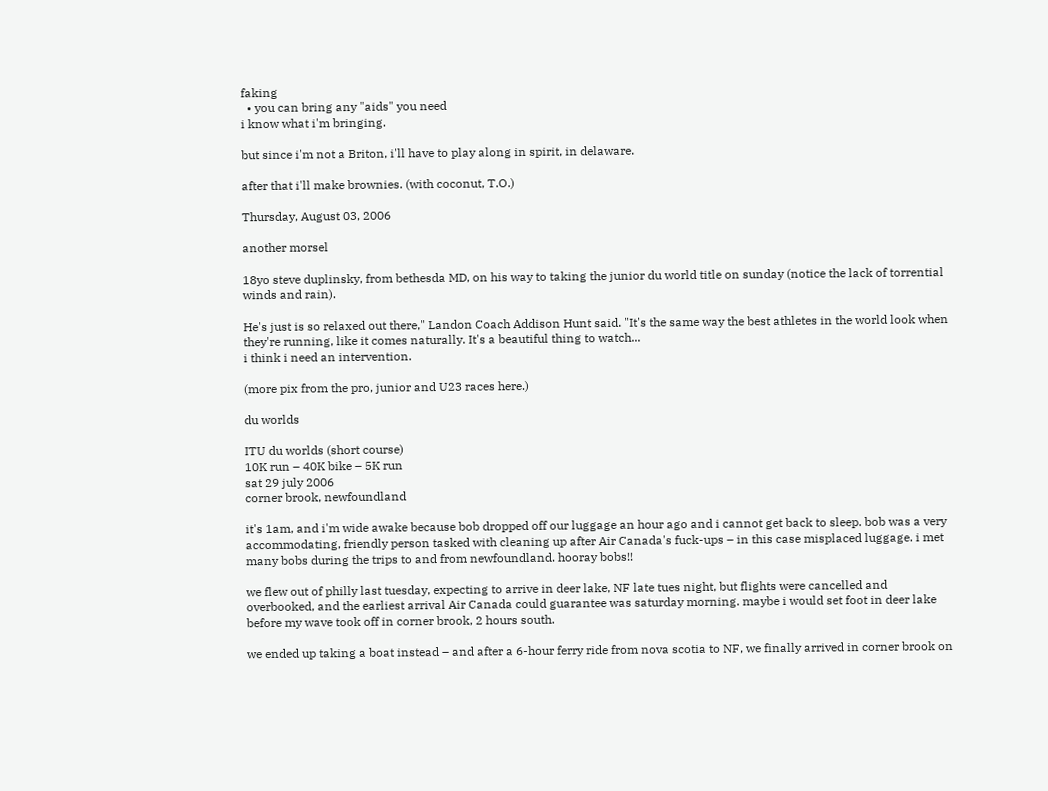faking
  • you can bring any "aids" you need
i know what i'm bringing.

but since i'm not a Briton, i'll have to play along in spirit, in delaware.

after that i'll make brownies. (with coconut, T.O.)

Thursday, August 03, 2006

another morsel

18yo steve duplinsky, from bethesda MD, on his way to taking the junior du world title on sunday (notice the lack of torrential winds and rain).

He's just is so relaxed out there," Landon Coach Addison Hunt said. "It's the same way the best athletes in the world look when they're running, like it comes naturally. It's a beautiful thing to watch...
i think i need an intervention.

(more pix from the pro, junior and U23 races here.)

du worlds

ITU du worlds (short course)
10K run – 40K bike – 5K run
sat 29 july 2006
corner brook, newfoundland

it's 1am, and i'm wide awake because bob dropped off our luggage an hour ago and i cannot get back to sleep. bob was a very accommodating, friendly person tasked with cleaning up after Air Canada's fuck-ups – in this case misplaced luggage. i met many bobs during the trips to and from newfoundland. hooray bobs!!

we flew out of philly last tuesday, expecting to arrive in deer lake, NF late tues night, but flights were cancelled and overbooked, and the earliest arrival Air Canada could guarantee was saturday morning. maybe i would set foot in deer lake before my wave took off in corner brook, 2 hours south.

we ended up taking a boat instead – and after a 6-hour ferry ride from nova scotia to NF, we finally arrived in corner brook on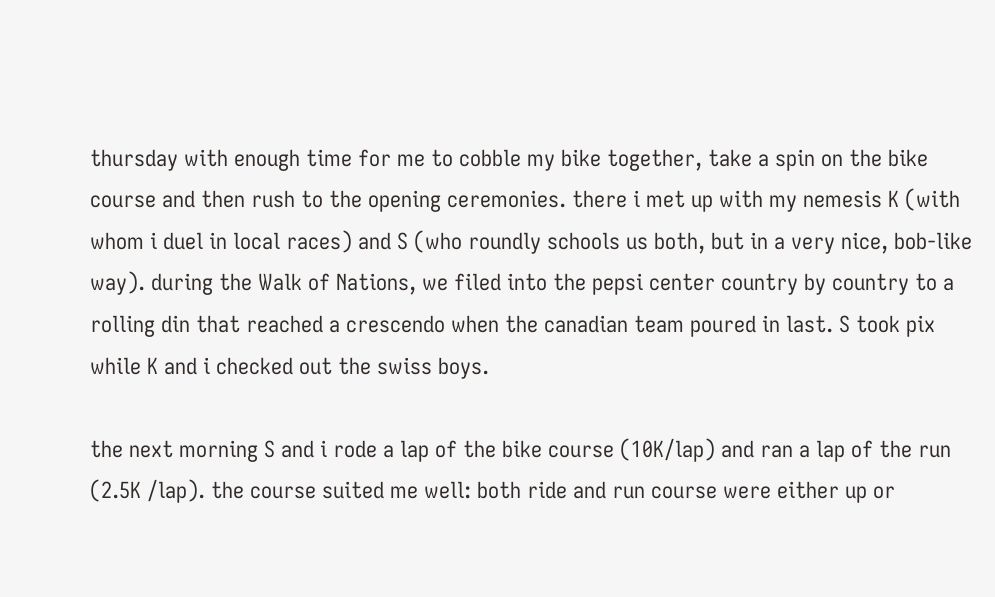thursday with enough time for me to cobble my bike together, take a spin on the bike course and then rush to the opening ceremonies. there i met up with my nemesis K (with whom i duel in local races) and S (who roundly schools us both, but in a very nice, bob-like way). during the Walk of Nations, we filed into the pepsi center country by country to a rolling din that reached a crescendo when the canadian team poured in last. S took pix while K and i checked out the swiss boys.

the next morning S and i rode a lap of the bike course (10K/lap) and ran a lap of the run (2.5K /lap). the course suited me well: both ride and run course were either up or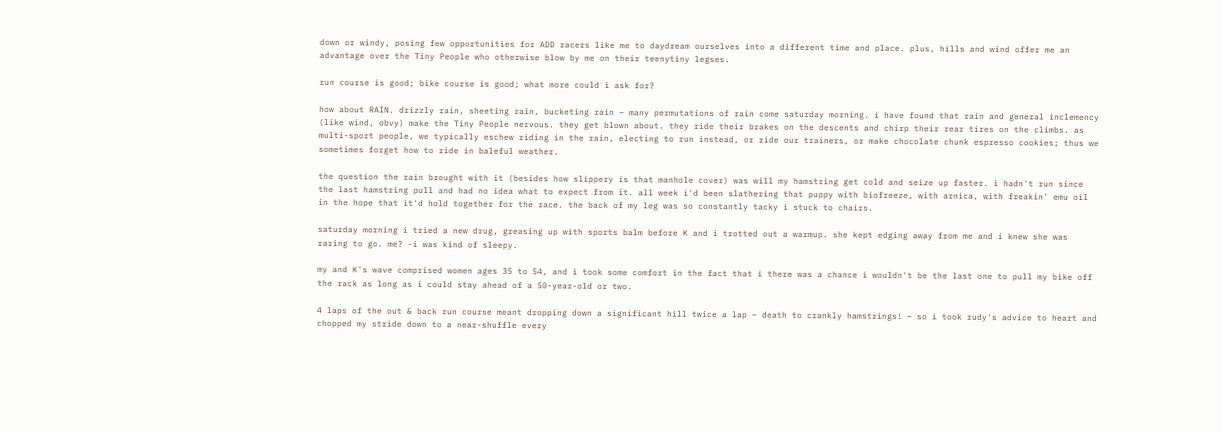down or windy, posing few opportunities for ADD racers like me to daydream ourselves into a different time and place. plus, hills and wind offer me an advantage over the Tiny People who otherwise blow by me on their teenytiny legses.

run course is good; bike course is good; what more could i ask for?

how about RAIN. drizzly rain, sheeting rain, bucketing rain – many permutations of rain come saturday morning. i have found that rain and general inclemency (like wind, obvy) make the Tiny People nervous. they get blown about. they ride their brakes on the descents and chirp their rear tires on the climbs. as multi-sport people, we typically eschew riding in the rain, electing to run instead, or ride our trainers, or make chocolate chunk espresso cookies; thus we sometimes forget how to ride in baleful weather.

the question the rain brought with it (besides how slippery is that manhole cover) was will my hamstring get cold and seize up faster. i hadn't run since the last hamstring pull and had no idea what to expect from it. all week i'd been slathering that puppy with biofreeze, with arnica, with freakin' emu oil in the hope that it'd hold together for the race. the back of my leg was so constantly tacky i stuck to chairs.

saturday morning i tried a new drug, greasing up with sports balm before K and i trotted out a warmup. she kept edging away from me and i knew she was raring to go. me? -i was kind of sleepy.

my and K's wave comprised women ages 35 to 54, and i took some comfort in the fact that i there was a chance i wouldn't be the last one to pull my bike off the rack as long as i could stay ahead of a 50-year-old or two.

4 laps of the out & back run course meant dropping down a significant hill twice a lap – death to crankly hamstrings! – so i took rudy's advice to heart and chopped my stride down to a near-shuffle every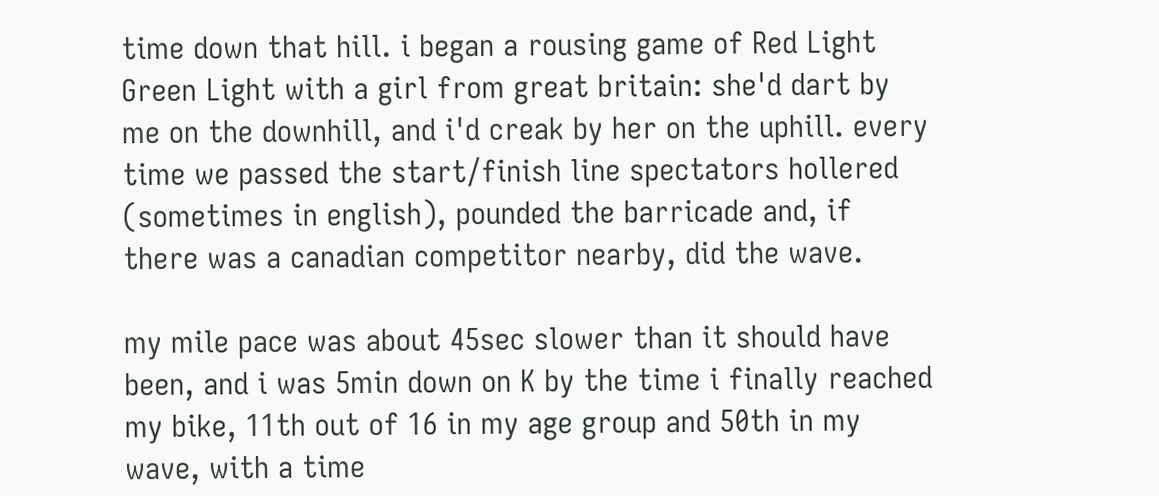time down that hill. i began a rousing game of Red Light Green Light with a girl from great britain: she'd dart by me on the downhill, and i'd creak by her on the uphill. every time we passed the start/finish line spectators hollered (sometimes in english), pounded the barricade and, if there was a canadian competitor nearby, did the wave.

my mile pace was about 45sec slower than it should have been, and i was 5min down on K by the time i finally reached my bike, 11th out of 16 in my age group and 50th in my wave, with a time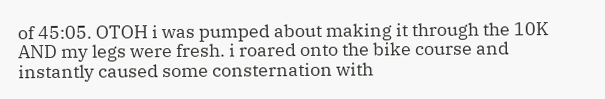of 45:05. OTOH i was pumped about making it through the 10K AND my legs were fresh. i roared onto the bike course and instantly caused some consternation with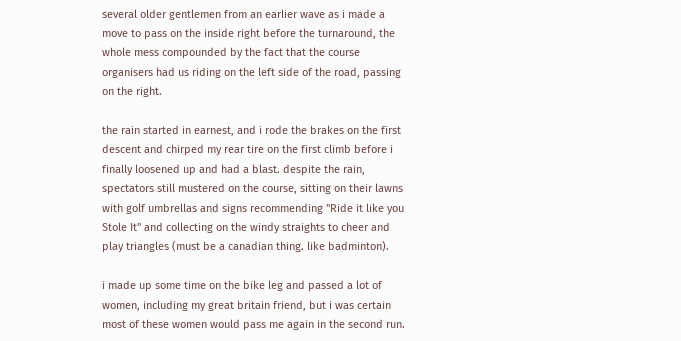several older gentlemen from an earlier wave as i made a move to pass on the inside right before the turnaround, the whole mess compounded by the fact that the course organisers had us riding on the left side of the road, passing on the right.

the rain started in earnest, and i rode the brakes on the first descent and chirped my rear tire on the first climb before i finally loosened up and had a blast. despite the rain, spectators still mustered on the course, sitting on their lawns with golf umbrellas and signs recommending "Ride it like you Stole It" and collecting on the windy straights to cheer and play triangles (must be a canadian thing. like badminton).

i made up some time on the bike leg and passed a lot of women, including my great britain friend, but i was certain most of these women would pass me again in the second run.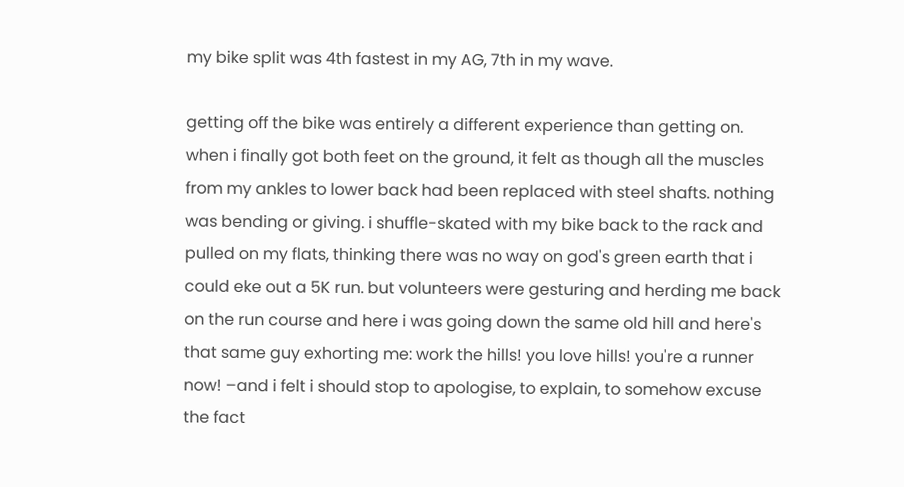my bike split was 4th fastest in my AG, 7th in my wave.

getting off the bike was entirely a different experience than getting on. when i finally got both feet on the ground, it felt as though all the muscles from my ankles to lower back had been replaced with steel shafts. nothing was bending or giving. i shuffle-skated with my bike back to the rack and pulled on my flats, thinking there was no way on god's green earth that i could eke out a 5K run. but volunteers were gesturing and herding me back on the run course and here i was going down the same old hill and here's that same guy exhorting me: work the hills! you love hills! you're a runner now! –and i felt i should stop to apologise, to explain, to somehow excuse the fact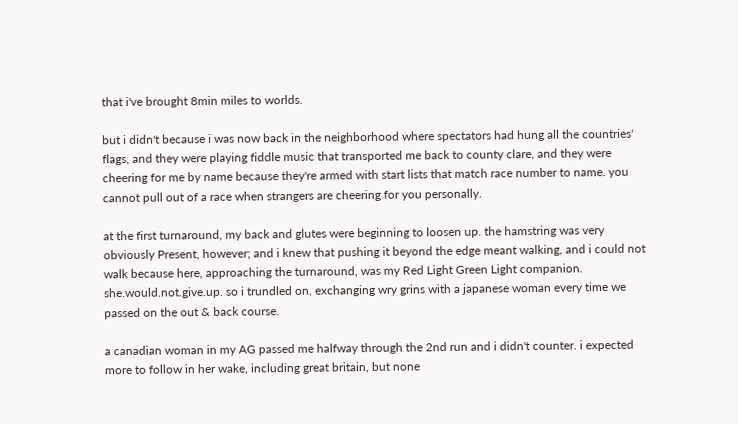that i've brought 8min miles to worlds.

but i didn't because i was now back in the neighborhood where spectators had hung all the countries' flags, and they were playing fiddle music that transported me back to county clare, and they were cheering for me by name because they're armed with start lists that match race number to name. you cannot pull out of a race when strangers are cheering for you personally.

at the first turnaround, my back and glutes were beginning to loosen up. the hamstring was very obviously Present, however; and i knew that pushing it beyond the edge meant walking, and i could not walk because here, approaching the turnaround, was my Red Light Green Light companion. she.would.not.give.up. so i trundled on, exchanging wry grins with a japanese woman every time we passed on the out & back course.

a canadian woman in my AG passed me halfway through the 2nd run and i didn't counter. i expected more to follow in her wake, including great britain, but none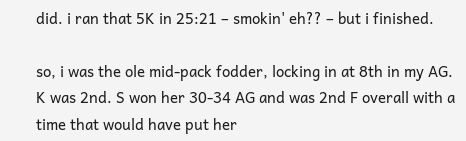did. i ran that 5K in 25:21 – smokin' eh?? – but i finished.

so, i was the ole mid-pack fodder, locking in at 8th in my AG. K was 2nd. S won her 30-34 AG and was 2nd F overall with a time that would have put her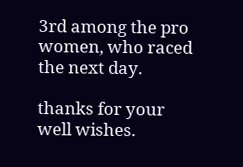3rd among the pro women, who raced the next day.

thanks for your well wishes.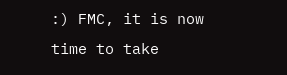:) FMC, it is now time to take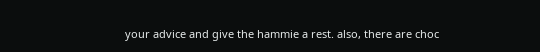your advice and give the hammie a rest. also, there are choc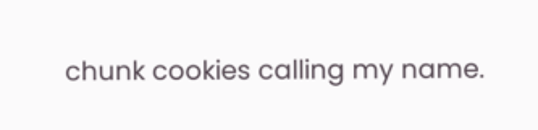chunk cookies calling my name.